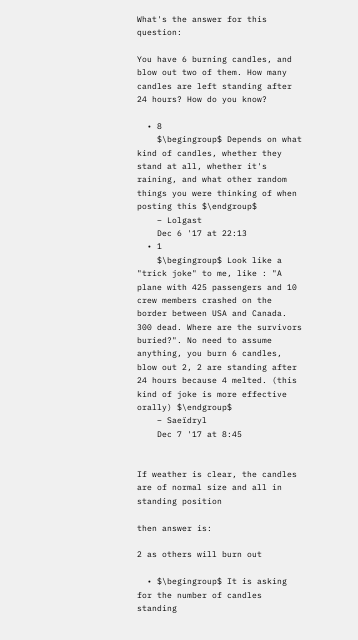What's the answer for this question:

You have 6 burning candles, and blow out two of them. How many candles are left standing after 24 hours? How do you know?

  • 8
    $\begingroup$ Depends on what kind of candles, whether they stand at all, whether it's raining, and what other random things you were thinking of when posting this $\endgroup$
    – Lolgast
    Dec 6 '17 at 22:13
  • 1
    $\begingroup$ Look like a "trick joke" to me, like : "A plane with 425 passengers and 10 crew members crashed on the border between USA and Canada. 300 dead. Where are the survivors buried?". No need to assume anything, you burn 6 candles, blow out 2, 2 are standing after 24 hours because 4 melted. (this kind of joke is more effective orally) $\endgroup$
    – Saeïdryl
    Dec 7 '17 at 8:45


If weather is clear, the candles are of normal size and all in standing position

then answer is:

2 as others will burn out

  • $\begingroup$ It is asking for the number of candles standing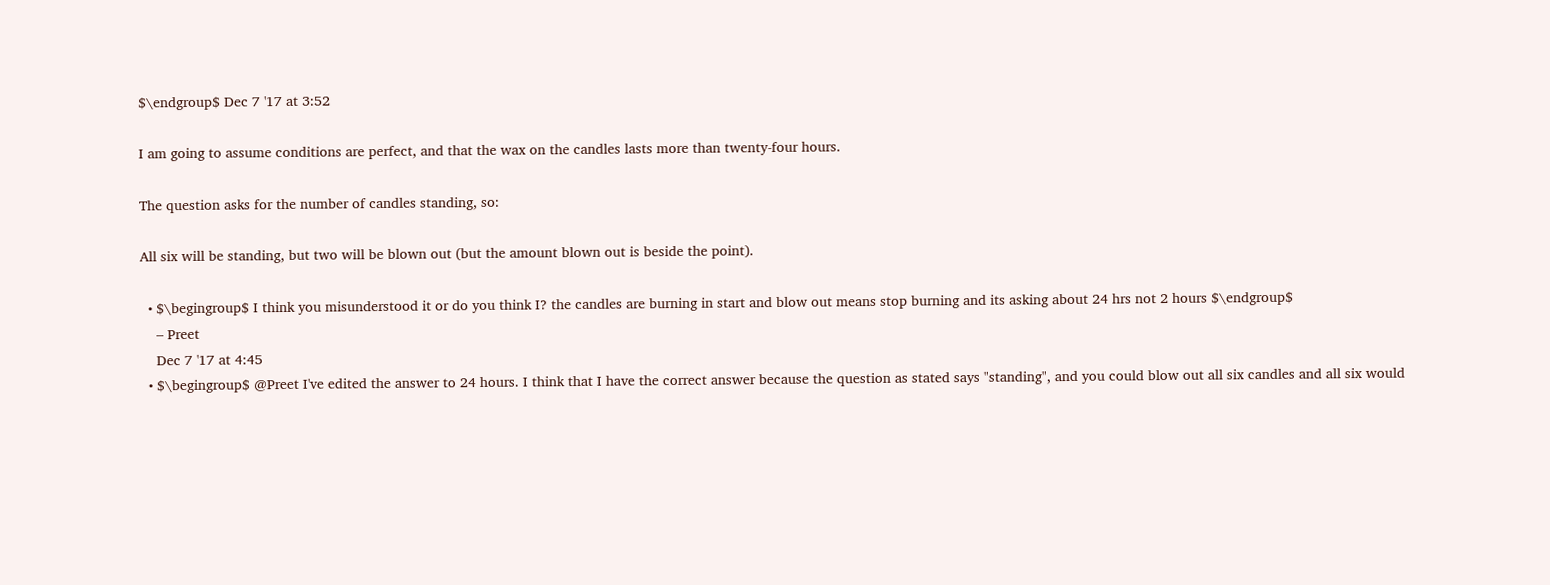$\endgroup$ Dec 7 '17 at 3:52

I am going to assume conditions are perfect, and that the wax on the candles lasts more than twenty-four hours.

The question asks for the number of candles standing, so:

All six will be standing, but two will be blown out (but the amount blown out is beside the point).

  • $\begingroup$ I think you misunderstood it or do you think I? the candles are burning in start and blow out means stop burning and its asking about 24 hrs not 2 hours $\endgroup$
    – Preet
    Dec 7 '17 at 4:45
  • $\begingroup$ @Preet I've edited the answer to 24 hours. I think that I have the correct answer because the question as stated says "standing", and you could blow out all six candles and all six would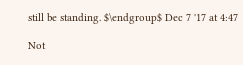still be standing. $\endgroup$ Dec 7 '17 at 4:47

Not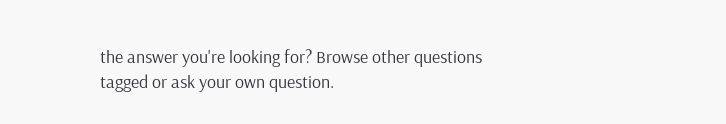the answer you're looking for? Browse other questions tagged or ask your own question.